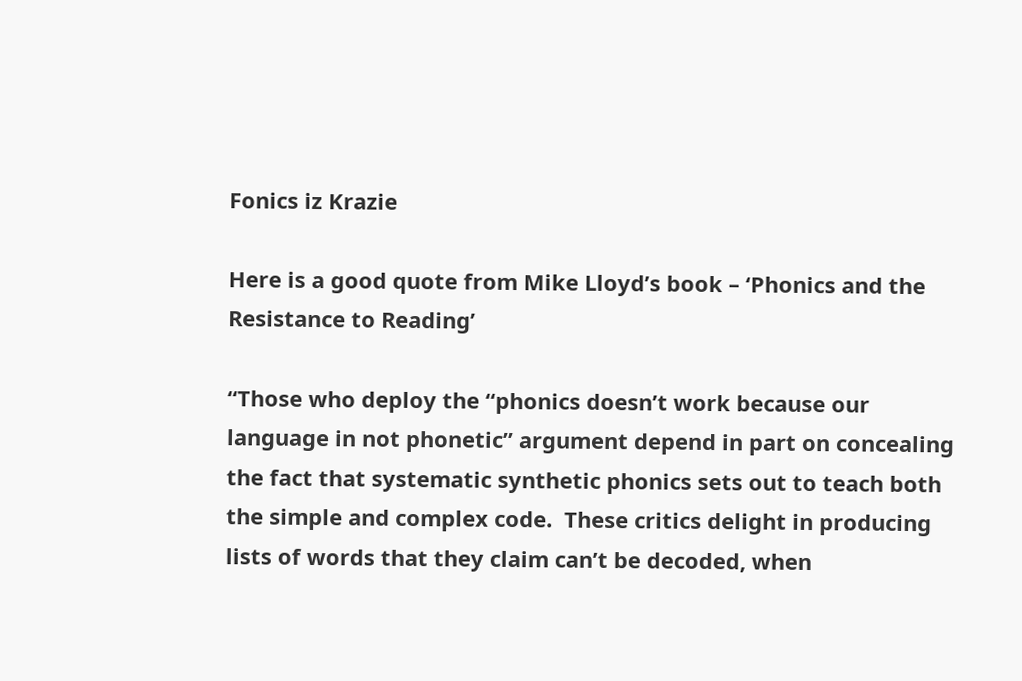Fonics iz Krazie

Here is a good quote from Mike Lloyd’s book – ‘Phonics and the Resistance to Reading’

“Those who deploy the “phonics doesn’t work because our language in not phonetic” argument depend in part on concealing the fact that systematic synthetic phonics sets out to teach both the simple and complex code.  These critics delight in producing lists of words that they claim can’t be decoded, when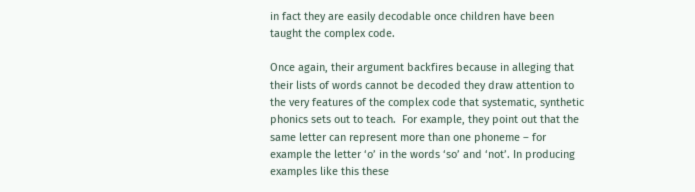in fact they are easily decodable once children have been taught the complex code.

Once again, their argument backfires because in alleging that their lists of words cannot be decoded they draw attention to the very features of the complex code that systematic, synthetic phonics sets out to teach.  For example, they point out that the same letter can represent more than one phoneme – for example the letter ‘o’ in the words ‘so’ and ‘not’. In producing examples like this these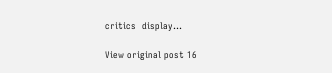critics  display…

View original post 16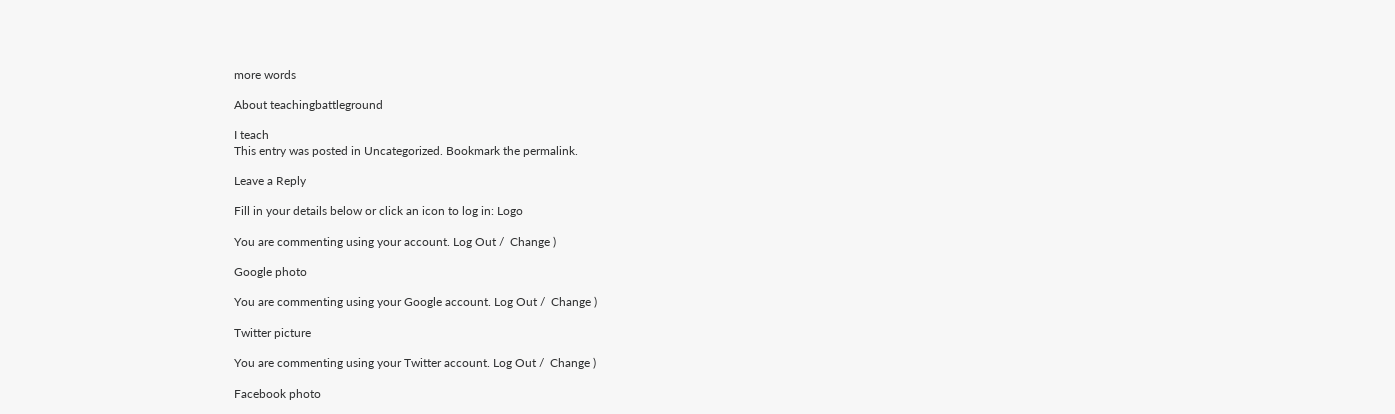more words

About teachingbattleground

I teach
This entry was posted in Uncategorized. Bookmark the permalink.

Leave a Reply

Fill in your details below or click an icon to log in: Logo

You are commenting using your account. Log Out /  Change )

Google photo

You are commenting using your Google account. Log Out /  Change )

Twitter picture

You are commenting using your Twitter account. Log Out /  Change )

Facebook photo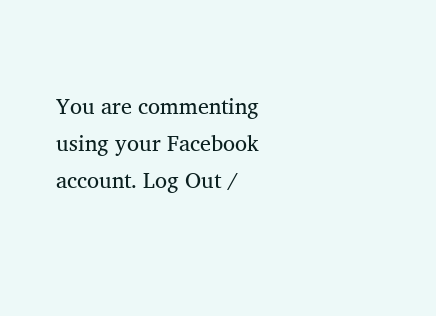You are commenting using your Facebook account. Log Out /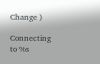Change )

Connecting to %s